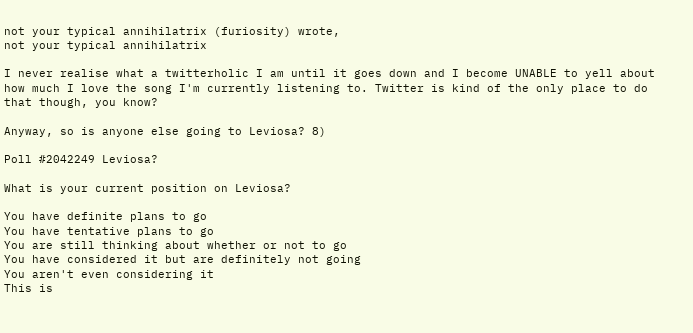not your typical annihilatrix (furiosity) wrote,
not your typical annihilatrix

I never realise what a twitterholic I am until it goes down and I become UNABLE to yell about how much I love the song I'm currently listening to. Twitter is kind of the only place to do that though, you know?

Anyway, so is anyone else going to Leviosa? 8)

Poll #2042249 Leviosa?

What is your current position on Leviosa?

You have definite plans to go
You have tentative plans to go
You are still thinking about whether or not to go
You have considered it but are definitely not going
You aren't even considering it
This is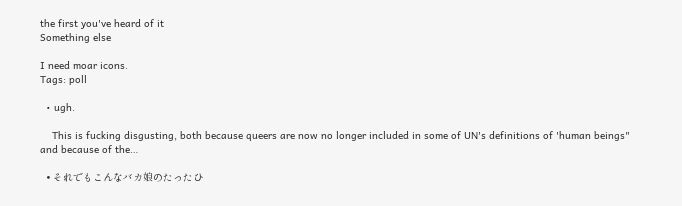the first you've heard of it
Something else

I need moar icons.
Tags: poll

  • ugh.

    This is fucking disgusting, both because queers are now no longer included in some of UN's definitions of 'human beings" and because of the…

  • それでもこんなバカ娘のたったひ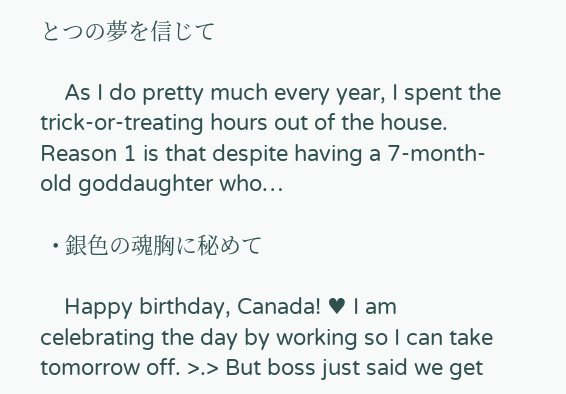とつの夢を信じて

    As I do pretty much every year, I spent the trick-or-treating hours out of the house. Reason 1 is that despite having a 7-month-old goddaughter who…

  • 銀色の魂胸に秘めて

    Happy birthday, Canada! ♥ I am celebrating the day by working so I can take tomorrow off. >.> But boss just said we get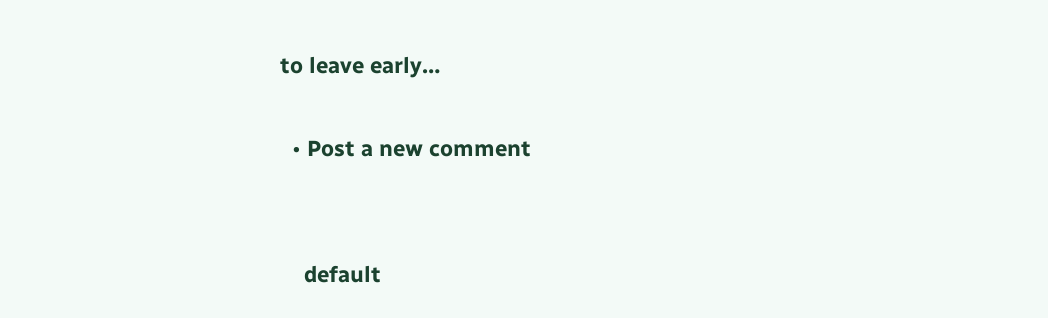to leave early…

  • Post a new comment


    default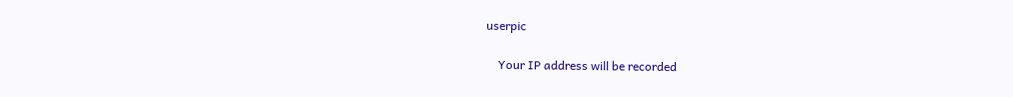userpic

    Your IP address will be recorded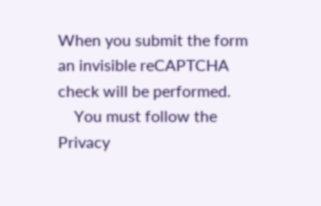When you submit the form an invisible reCAPTCHA check will be performed.
    You must follow the Privacy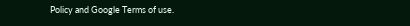Policy and Google Terms of use.